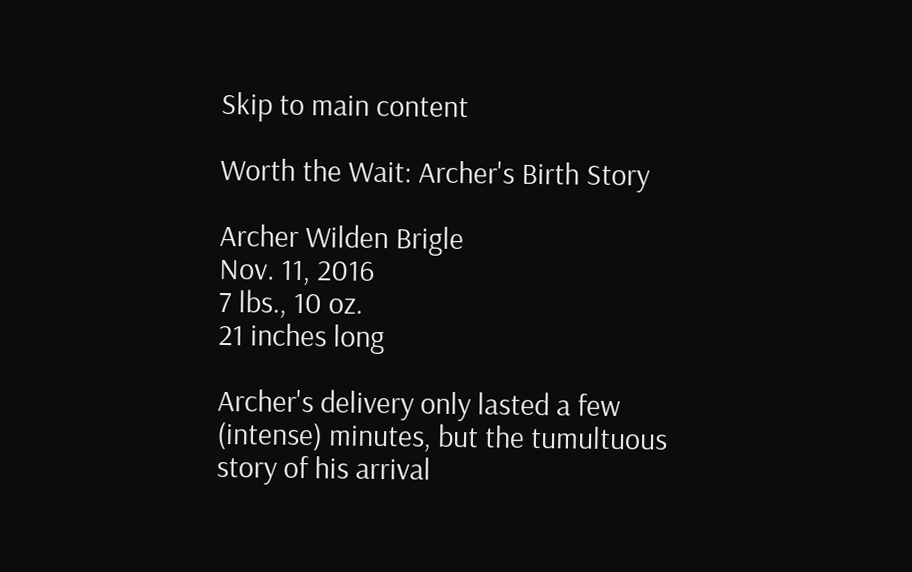Skip to main content

Worth the Wait: Archer's Birth Story

Archer Wilden Brigle
Nov. 11, 2016
7 lbs., 10 oz.
21 inches long

Archer's delivery only lasted a few (intense) minutes, but the tumultuous story of his arrival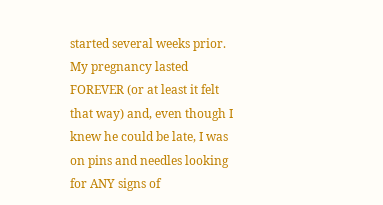started several weeks prior. My pregnancy lasted FOREVER (or at least it felt that way) and, even though I knew he could be late, I was on pins and needles looking for ANY signs of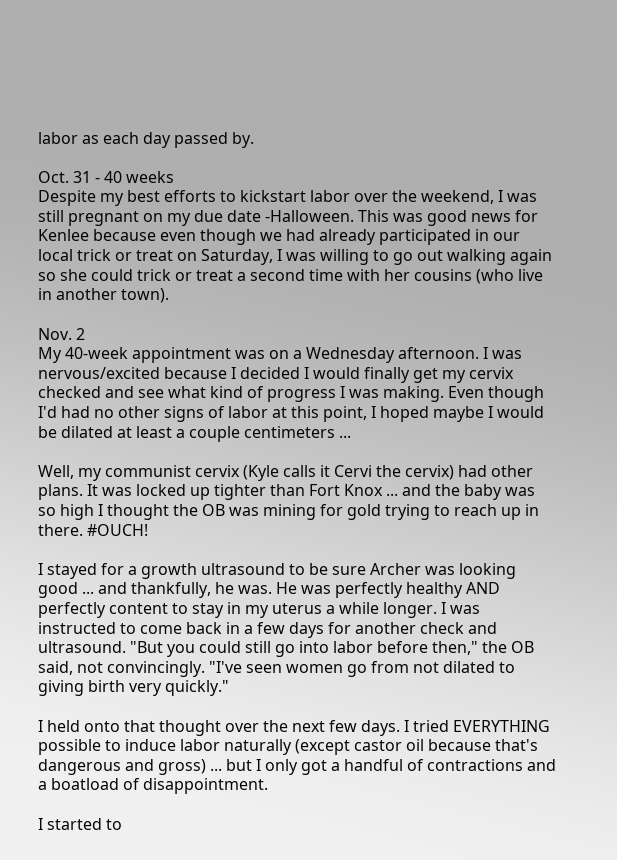labor as each day passed by.

Oct. 31 - 40 weeks
Despite my best efforts to kickstart labor over the weekend, I was still pregnant on my due date -Halloween. This was good news for Kenlee because even though we had already participated in our local trick or treat on Saturday, I was willing to go out walking again so she could trick or treat a second time with her cousins (who live in another town).

Nov. 2
My 40-week appointment was on a Wednesday afternoon. I was nervous/excited because I decided I would finally get my cervix checked and see what kind of progress I was making. Even though I'd had no other signs of labor at this point, I hoped maybe I would be dilated at least a couple centimeters ...

Well, my communist cervix (Kyle calls it Cervi the cervix) had other plans. It was locked up tighter than Fort Knox ... and the baby was so high I thought the OB was mining for gold trying to reach up in there. #OUCH!

I stayed for a growth ultrasound to be sure Archer was looking good ... and thankfully, he was. He was perfectly healthy AND perfectly content to stay in my uterus a while longer. I was instructed to come back in a few days for another check and ultrasound. "But you could still go into labor before then," the OB said, not convincingly. "I've seen women go from not dilated to giving birth very quickly."

I held onto that thought over the next few days. I tried EVERYTHING possible to induce labor naturally (except castor oil because that's dangerous and gross) ... but I only got a handful of contractions and a boatload of disappointment.

I started to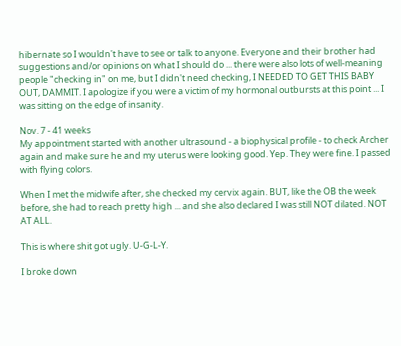hibernate so I wouldn't have to see or talk to anyone. Everyone and their brother had suggestions and/or opinions on what I should do ... there were also lots of well-meaning people "checking in" on me, but I didn't need checking, I NEEDED TO GET THIS BABY OUT, DAMMIT. I apologize if you were a victim of my hormonal outbursts at this point ... I was sitting on the edge of insanity.

Nov. 7 - 41 weeks
My appointment started with another ultrasound - a biophysical profile - to check Archer again and make sure he and my uterus were looking good. Yep. They were fine. I passed with flying colors.

When I met the midwife after, she checked my cervix again. BUT, like the OB the week before, she had to reach pretty high ... and she also declared I was still NOT dilated. NOT AT ALL.

This is where shit got ugly. U-G-L-Y.

I broke down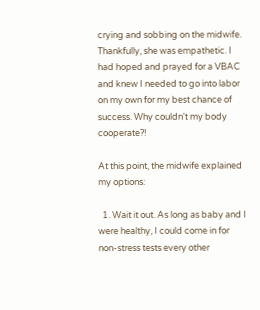crying and sobbing on the midwife. Thankfully, she was empathetic. I had hoped and prayed for a VBAC and knew I needed to go into labor on my own for my best chance of success. Why couldn't my body cooperate?!

At this point, the midwife explained my options:

  1. Wait it out. As long as baby and I were healthy, I could come in for non-stress tests every other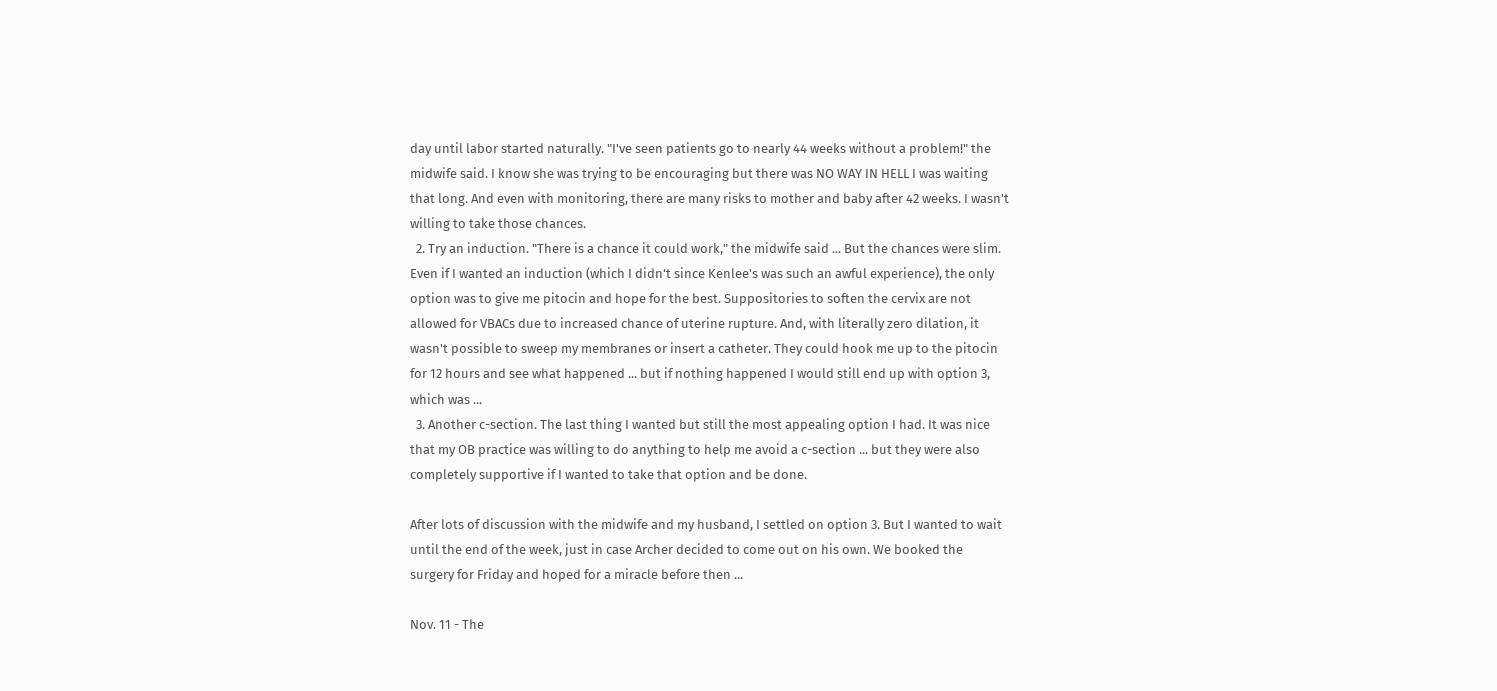day until labor started naturally. "I've seen patients go to nearly 44 weeks without a problem!" the midwife said. I know she was trying to be encouraging but there was NO WAY IN HELL I was waiting that long. And even with monitoring, there are many risks to mother and baby after 42 weeks. I wasn't willing to take those chances.
  2. Try an induction. "There is a chance it could work," the midwife said ... But the chances were slim. Even if I wanted an induction (which I didn't since Kenlee's was such an awful experience), the only option was to give me pitocin and hope for the best. Suppositories to soften the cervix are not allowed for VBACs due to increased chance of uterine rupture. And, with literally zero dilation, it wasn't possible to sweep my membranes or insert a catheter. They could hook me up to the pitocin for 12 hours and see what happened ... but if nothing happened I would still end up with option 3, which was ...
  3. Another c-section. The last thing I wanted but still the most appealing option I had. It was nice that my OB practice was willing to do anything to help me avoid a c-section ... but they were also completely supportive if I wanted to take that option and be done.

After lots of discussion with the midwife and my husband, I settled on option 3. But I wanted to wait until the end of the week, just in case Archer decided to come out on his own. We booked the surgery for Friday and hoped for a miracle before then ...

Nov. 11 - The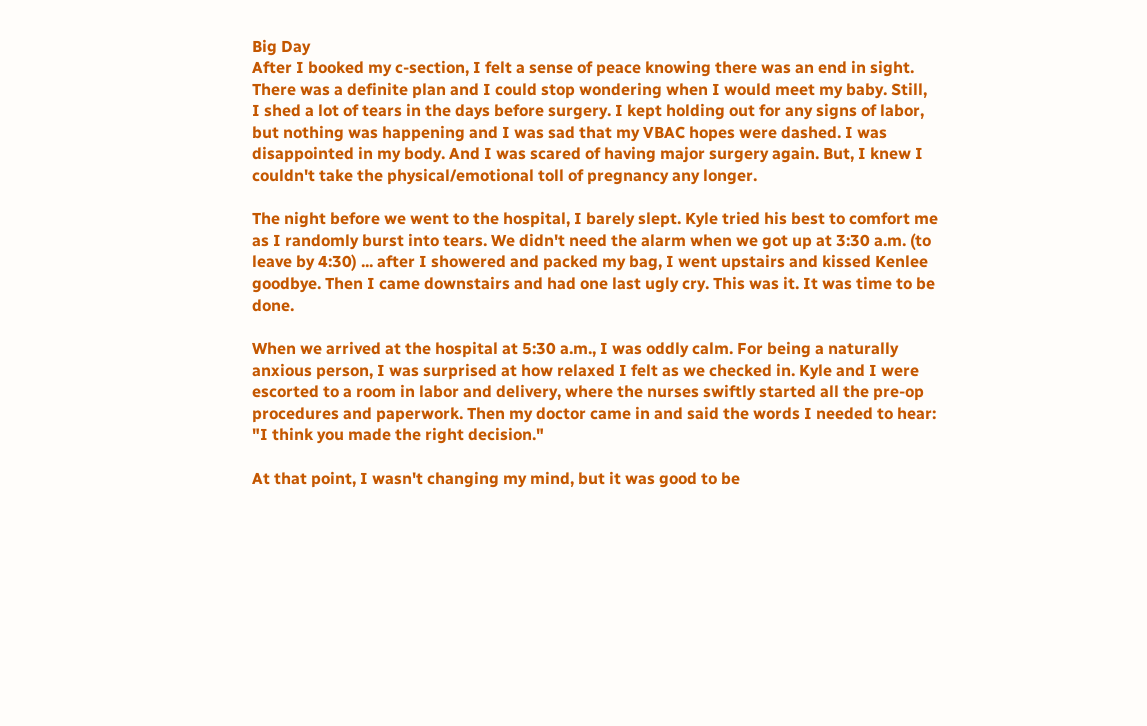Big Day
After I booked my c-section, I felt a sense of peace knowing there was an end in sight. There was a definite plan and I could stop wondering when I would meet my baby. Still, I shed a lot of tears in the days before surgery. I kept holding out for any signs of labor, but nothing was happening and I was sad that my VBAC hopes were dashed. I was disappointed in my body. And I was scared of having major surgery again. But, I knew I couldn't take the physical/emotional toll of pregnancy any longer.

The night before we went to the hospital, I barely slept. Kyle tried his best to comfort me as I randomly burst into tears. We didn't need the alarm when we got up at 3:30 a.m. (to leave by 4:30) ... after I showered and packed my bag, I went upstairs and kissed Kenlee goodbye. Then I came downstairs and had one last ugly cry. This was it. It was time to be done.

When we arrived at the hospital at 5:30 a.m., I was oddly calm. For being a naturally anxious person, I was surprised at how relaxed I felt as we checked in. Kyle and I were escorted to a room in labor and delivery, where the nurses swiftly started all the pre-op procedures and paperwork. Then my doctor came in and said the words I needed to hear: "I think you made the right decision."

At that point, I wasn't changing my mind, but it was good to be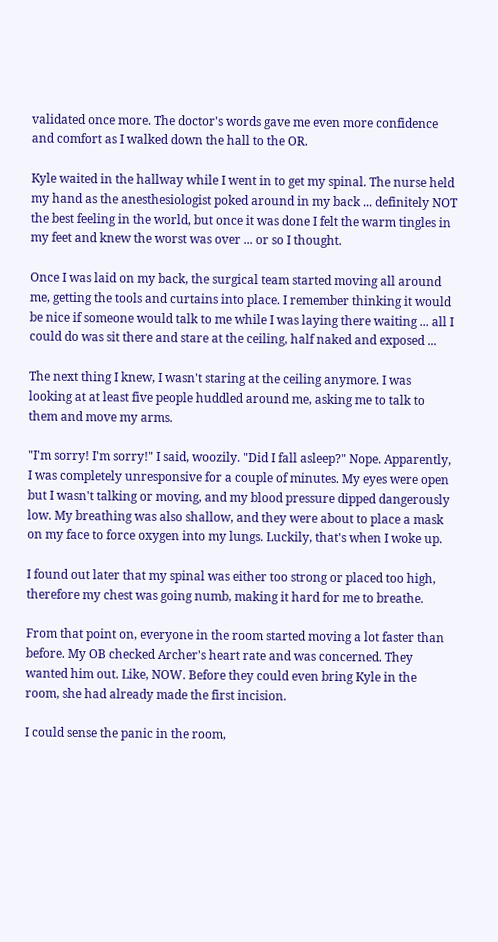validated once more. The doctor's words gave me even more confidence and comfort as I walked down the hall to the OR.

Kyle waited in the hallway while I went in to get my spinal. The nurse held my hand as the anesthesiologist poked around in my back ... definitely NOT the best feeling in the world, but once it was done I felt the warm tingles in my feet and knew the worst was over ... or so I thought.

Once I was laid on my back, the surgical team started moving all around me, getting the tools and curtains into place. I remember thinking it would be nice if someone would talk to me while I was laying there waiting ... all I could do was sit there and stare at the ceiling, half naked and exposed ...

The next thing I knew, I wasn't staring at the ceiling anymore. I was looking at at least five people huddled around me, asking me to talk to them and move my arms.

"I'm sorry! I'm sorry!" I said, woozily. "Did I fall asleep?" Nope. Apparently, I was completely unresponsive for a couple of minutes. My eyes were open but I wasn't talking or moving, and my blood pressure dipped dangerously low. My breathing was also shallow, and they were about to place a mask on my face to force oxygen into my lungs. Luckily, that's when I woke up.

I found out later that my spinal was either too strong or placed too high, therefore my chest was going numb, making it hard for me to breathe.

From that point on, everyone in the room started moving a lot faster than before. My OB checked Archer's heart rate and was concerned. They wanted him out. Like, NOW. Before they could even bring Kyle in the room, she had already made the first incision.

I could sense the panic in the room,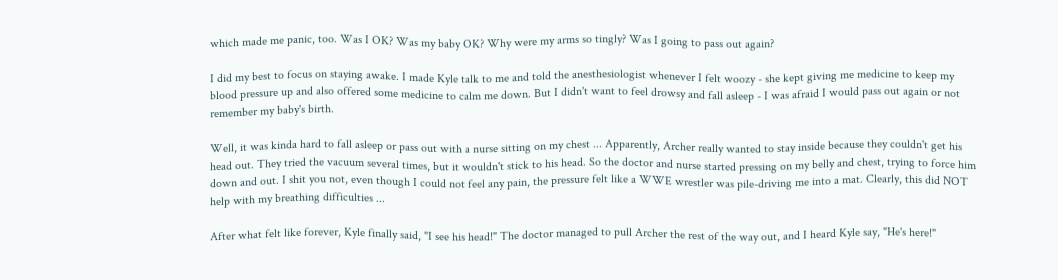which made me panic, too. Was I OK? Was my baby OK? Why were my arms so tingly? Was I going to pass out again?

I did my best to focus on staying awake. I made Kyle talk to me and told the anesthesiologist whenever I felt woozy - she kept giving me medicine to keep my blood pressure up and also offered some medicine to calm me down. But I didn't want to feel drowsy and fall asleep - I was afraid I would pass out again or not remember my baby's birth.

Well, it was kinda hard to fall asleep or pass out with a nurse sitting on my chest ... Apparently, Archer really wanted to stay inside because they couldn't get his head out. They tried the vacuum several times, but it wouldn't stick to his head. So the doctor and nurse started pressing on my belly and chest, trying to force him down and out. I shit you not, even though I could not feel any pain, the pressure felt like a WWE wrestler was pile-driving me into a mat. Clearly, this did NOT help with my breathing difficulties ...

After what felt like forever, Kyle finally said, "I see his head!" The doctor managed to pull Archer the rest of the way out, and I heard Kyle say, "He's here!"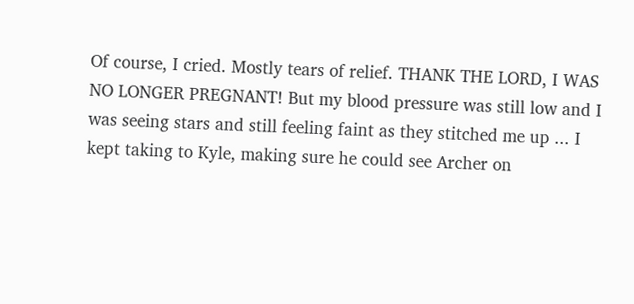Of course, I cried. Mostly tears of relief. THANK THE LORD, I WAS NO LONGER PREGNANT! But my blood pressure was still low and I was seeing stars and still feeling faint as they stitched me up ... I kept taking to Kyle, making sure he could see Archer on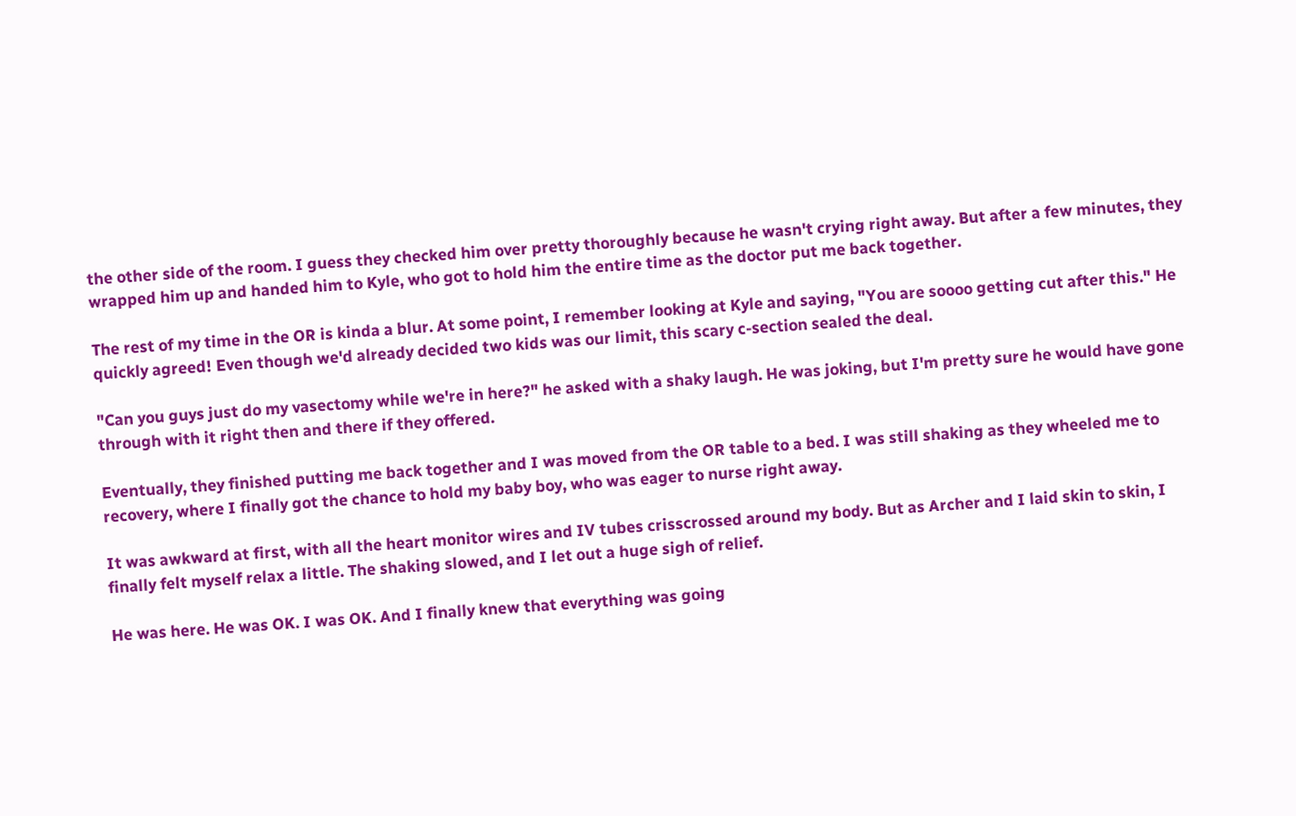the other side of the room. I guess they checked him over pretty thoroughly because he wasn't crying right away. But after a few minutes, they wrapped him up and handed him to Kyle, who got to hold him the entire time as the doctor put me back together.

The rest of my time in the OR is kinda a blur. At some point, I remember looking at Kyle and saying, "You are soooo getting cut after this." He quickly agreed! Even though we'd already decided two kids was our limit, this scary c-section sealed the deal.

"Can you guys just do my vasectomy while we're in here?" he asked with a shaky laugh. He was joking, but I'm pretty sure he would have gone through with it right then and there if they offered.

Eventually, they finished putting me back together and I was moved from the OR table to a bed. I was still shaking as they wheeled me to recovery, where I finally got the chance to hold my baby boy, who was eager to nurse right away.

It was awkward at first, with all the heart monitor wires and IV tubes crisscrossed around my body. But as Archer and I laid skin to skin, I finally felt myself relax a little. The shaking slowed, and I let out a huge sigh of relief.

He was here. He was OK. I was OK. And I finally knew that everything was going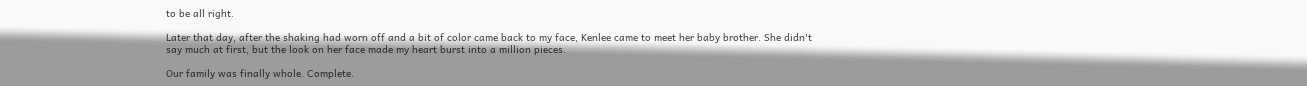to be all right.

Later that day, after the shaking had worn off and a bit of color came back to my face, Kenlee came to meet her baby brother. She didn't say much at first, but the look on her face made my heart burst into a million pieces.

Our family was finally whole. Complete.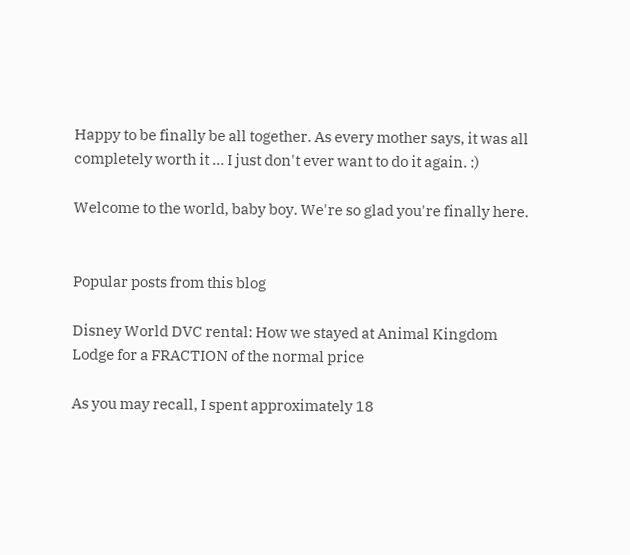Happy to be finally be all together. As every mother says, it was all completely worth it ... I just don't ever want to do it again. :)

Welcome to the world, baby boy. We're so glad you're finally here.


Popular posts from this blog

Disney World DVC rental: How we stayed at Animal Kingdom Lodge for a FRACTION of the normal price

As you may recall, I spent approximately 18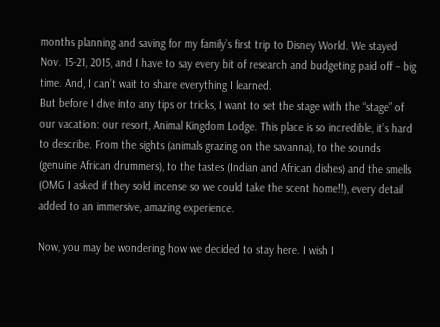months planning and saving for my family’s first trip to Disney World. We stayed Nov. 15-21, 2015, and I have to say every bit of research and budgeting paid off – big time. And, I can’t wait to share everything I learned.
But before I dive into any tips or tricks, I want to set the stage with the “stage” of our vacation: our resort, Animal Kingdom Lodge. This place is so incredible, it’s hard to describe. From the sights (animals grazing on the savanna), to the sounds (genuine African drummers), to the tastes (Indian and African dishes) and the smells (OMG I asked if they sold incense so we could take the scent home!!), every detail added to an immersive, amazing experience.

Now, you may be wondering how we decided to stay here. I wish I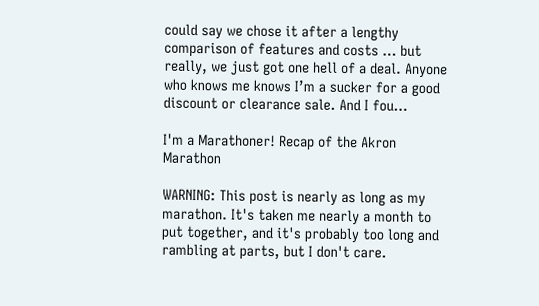could say we chose it after a lengthy comparison of features and costs … but really, we just got one hell of a deal. Anyone who knows me knows I’m a sucker for a good discount or clearance sale. And I fou…

I'm a Marathoner! Recap of the Akron Marathon

WARNING: This post is nearly as long as my marathon. It's taken me nearly a month to put together, and it's probably too long and rambling at parts, but I don't care.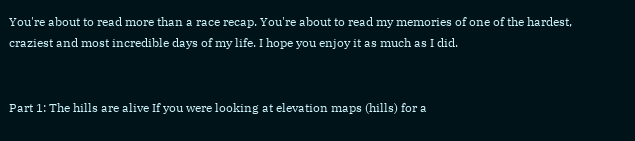You're about to read more than a race recap. You're about to read my memories of one of the hardest, craziest and most incredible days of my life. I hope you enjoy it as much as I did.


Part 1: The hills are alive If you were looking at elevation maps (hills) for a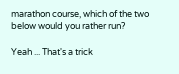marathon course, which of the two below would you rather run?

Yeah ... That's a trick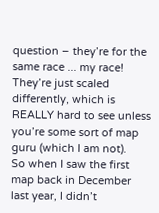question – they’re for the same race ... my race! They’re just scaled differently, which is REALLY hard to see unless you’re some sort of map guru (which I am not).
So when I saw the first map back in December last year, I didn’t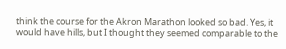think the course for the Akron Marathon looked so bad. Yes, it would have hills, but I thought they seemed comparable to the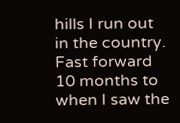hills I run out in the country.
Fast forward 10 months to when I saw the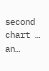second chart … an…